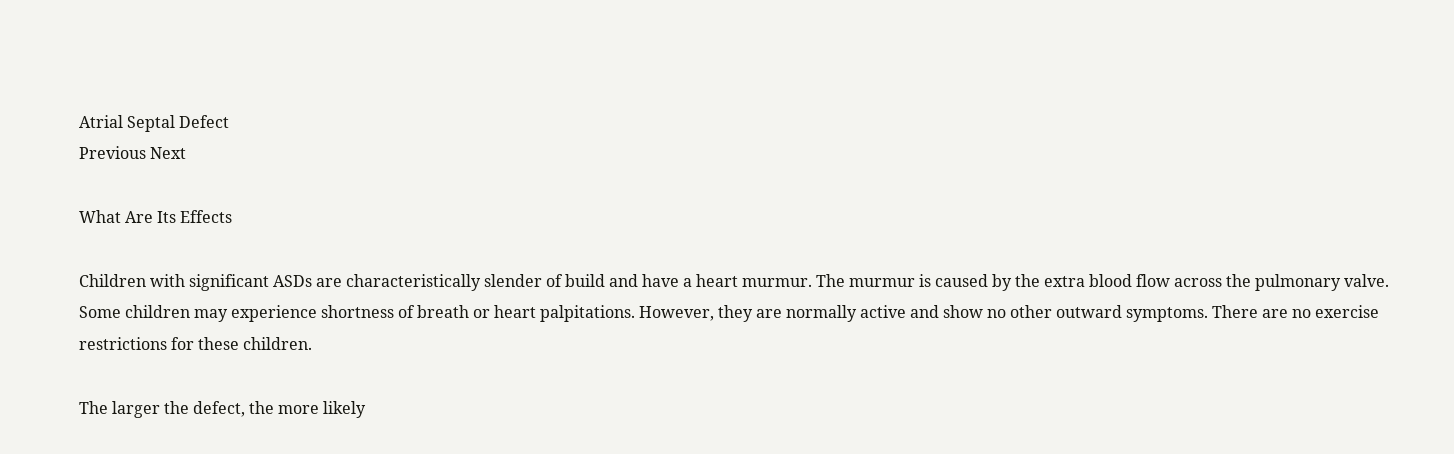Atrial Septal Defect
Previous Next

What Are Its Effects

Children with significant ASDs are characteristically slender of build and have a heart murmur. The murmur is caused by the extra blood flow across the pulmonary valve. Some children may experience shortness of breath or heart palpitations. However, they are normally active and show no other outward symptoms. There are no exercise restrictions for these children.

The larger the defect, the more likely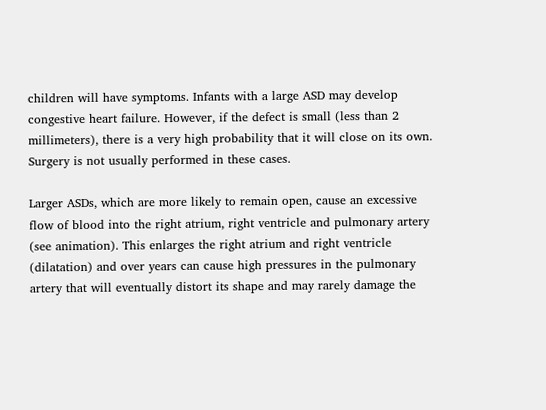children will have symptoms. Infants with a large ASD may develop congestive heart failure. However, if the defect is small (less than 2 millimeters), there is a very high probability that it will close on its own. Surgery is not usually performed in these cases.

Larger ASDs, which are more likely to remain open, cause an excessive flow of blood into the right atrium, right ventricle and pulmonary artery (see animation). This enlarges the right atrium and right ventricle (dilatation) and over years can cause high pressures in the pulmonary artery that will eventually distort its shape and may rarely damage the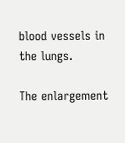blood vessels in the lungs.

The enlargement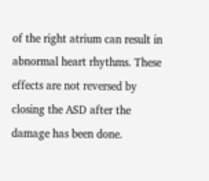of the right atrium can result in abnormal heart rhythms. These effects are not reversed by closing the ASD after the damage has been done.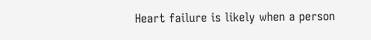Heart failure is likely when a person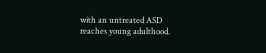with an untreated ASD reaches young adulthood.